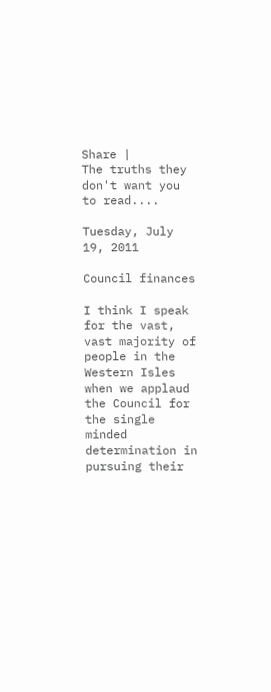Share |
The truths they don't want you to read....

Tuesday, July 19, 2011

Council finances

I think I speak for the vast, vast majority of people in the Western Isles when we applaud the Council for the single minded determination in pursuing their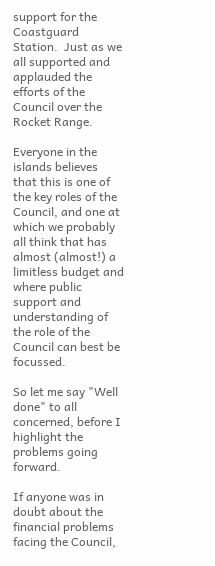support for the Coastguard Station.  Just as we all supported and applauded the efforts of the Council over the Rocket Range.

Everyone in the islands believes that this is one of the key roles of the Council, and one at which we probably all think that has almost (almost!) a limitless budget and where public support and understanding of the role of the Council can best be focussed.

So let me say "Well done" to all concerned, before I highlight the problems going forward.

If anyone was in doubt about the financial problems facing the Council,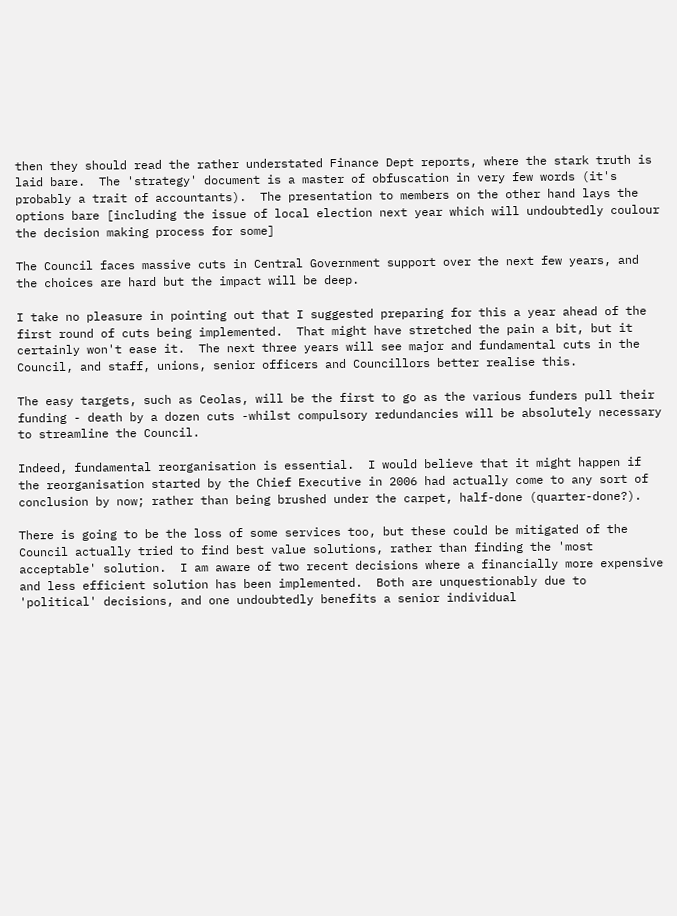then they should read the rather understated Finance Dept reports, where the stark truth is laid bare.  The 'strategy' document is a master of obfuscation in very few words (it's probably a trait of accountants).  The presentation to members on the other hand lays the options bare [including the issue of local election next year which will undoubtedly coulour the decision making process for some]

The Council faces massive cuts in Central Government support over the next few years, and the choices are hard but the impact will be deep.

I take no pleasure in pointing out that I suggested preparing for this a year ahead of the first round of cuts being implemented.  That might have stretched the pain a bit, but it certainly won't ease it.  The next three years will see major and fundamental cuts in the Council, and staff, unions, senior officers and Councillors better realise this.

The easy targets, such as Ceolas, will be the first to go as the various funders pull their funding - death by a dozen cuts -whilst compulsory redundancies will be absolutely necessary to streamline the Council.

Indeed, fundamental reorganisation is essential.  I would believe that it might happen if the reorganisation started by the Chief Executive in 2006 had actually come to any sort of conclusion by now; rather than being brushed under the carpet, half-done (quarter-done?).

There is going to be the loss of some services too, but these could be mitigated of the Council actually tried to find best value solutions, rather than finding the 'most acceptable' solution.  I am aware of two recent decisions where a financially more expensive and less efficient solution has been implemented.  Both are unquestionably due to 'political' decisions, and one undoubtedly benefits a senior individual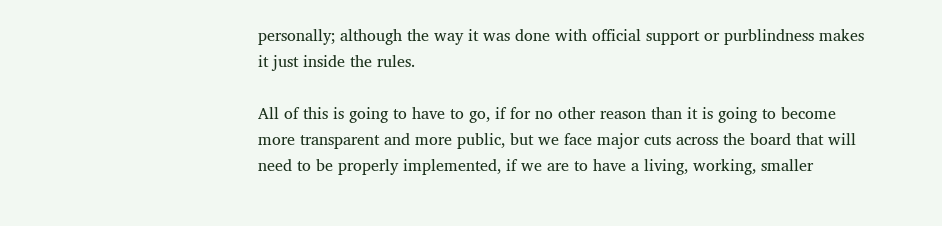personally; although the way it was done with official support or purblindness makes it just inside the rules.

All of this is going to have to go, if for no other reason than it is going to become more transparent and more public, but we face major cuts across the board that will need to be properly implemented, if we are to have a living, working, smaller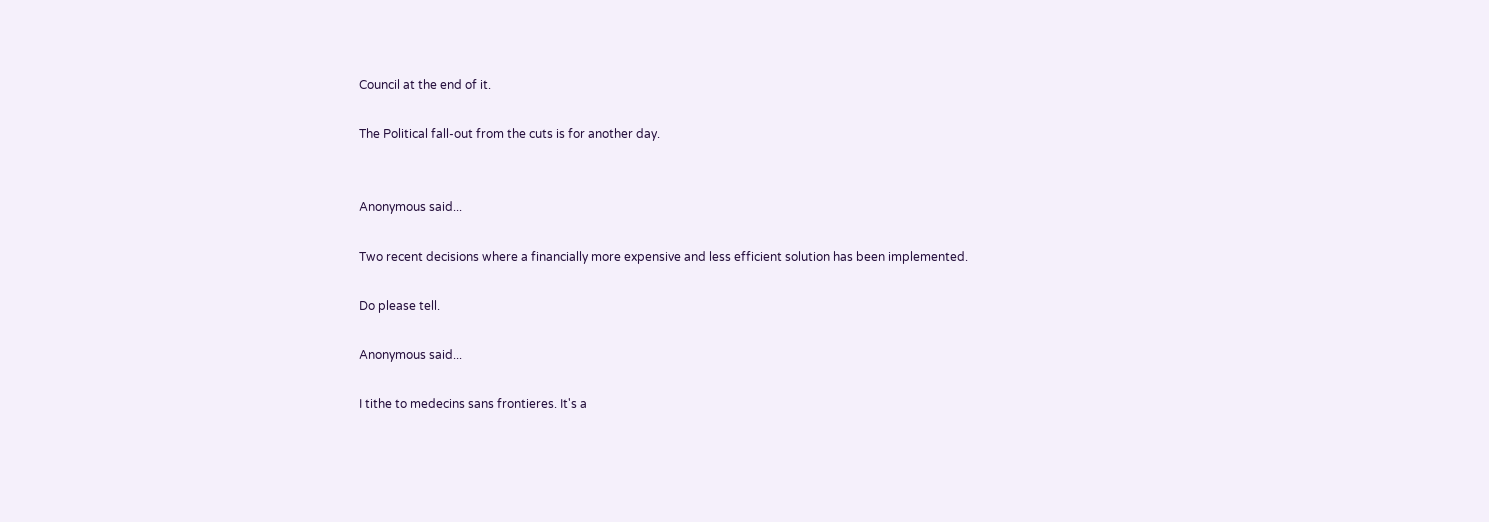Council at the end of it.

The Political fall-out from the cuts is for another day.


Anonymous said...

Two recent decisions where a financially more expensive and less efficient solution has been implemented.

Do please tell.

Anonymous said...

I tithe to medecins sans frontieres. It's a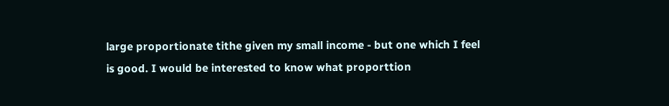large proportionate tithe given my small income - but one which I feel is good. I would be interested to know what proporttion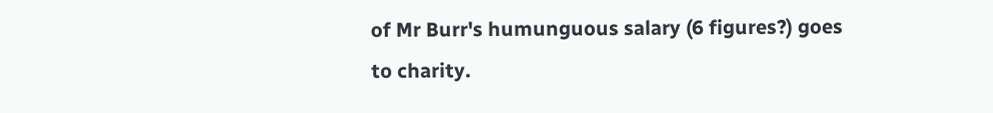of Mr Burr's humunguous salary (6 figures?) goes to charity.